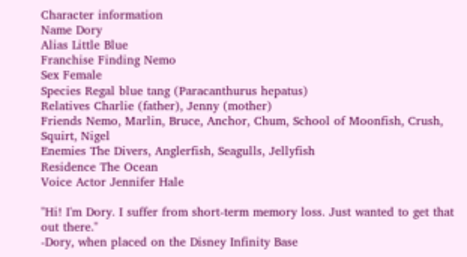Character information
Name Dory
Alias Little Blue
Franchise Finding Nemo
Sex Female
Species Regal blue tang (Paracanthurus hepatus)
Relatives Charlie (father), Jenny (mother)
Friends Nemo, Marlin, Bruce, Anchor, Chum, School of Moonfish, Crush, Squirt, Nigel
Enemies The Divers, Anglerfish, Seagulls, Jellyfish
Residence The Ocean
Voice Actor Jennifer Hale

"Hi! I'm Dory. I suffer from short-term memory loss. Just wanted to get that out there."
-Dory, when placed on the Disney Infinity Base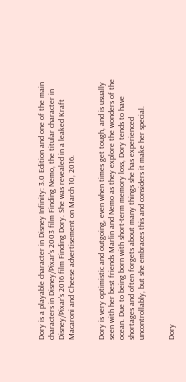Dory is a playable character in Disney Infinity: 3.0 Edition and one of the main characters in Disney/Pixar's 2003 film Finding Nemo, the titular character in Disney/Pixar's 2016 film Finding Dory. She was revealed in a leaked Kraft Macaroni and Cheese advertisement on March 10, 2016.


Dory is very optimistic and outgoing, even when times get tough, and is usually seen with her best friends Marlin and Nemo as they explore the wonders of the ocean. Due to being born with short-term memory loss, Dory tends to have shortages and often forgets about many things she has experienced uncontrollably, but she embraces this and considers it make her special.


Dory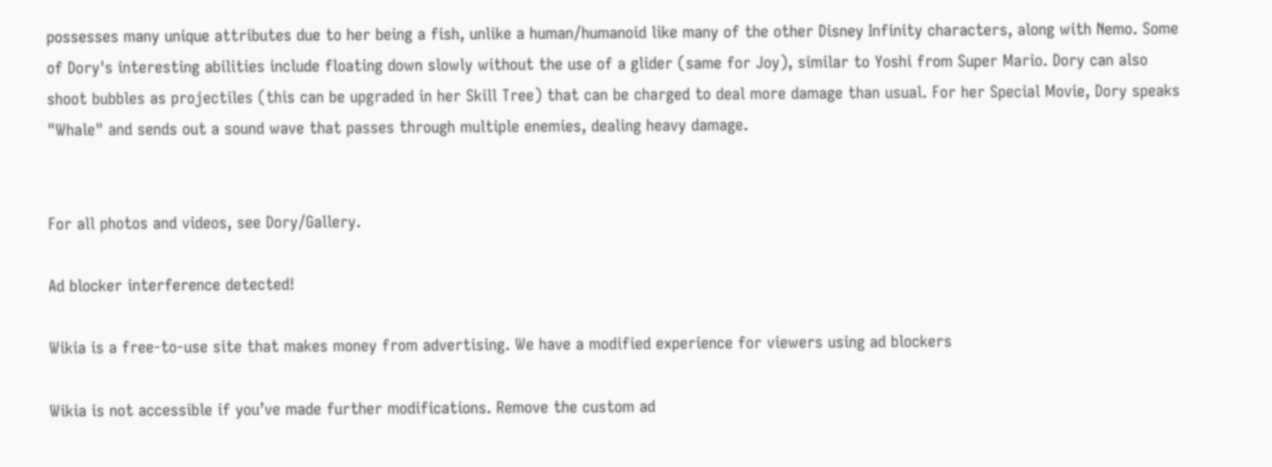possesses many unique attributes due to her being a fish, unlike a human/humanoid like many of the other Disney Infinity characters, along with Nemo. Some of Dory's interesting abilities include floating down slowly without the use of a glider (same for Joy), similar to Yoshi from Super Mario. Dory can also shoot bubbles as projectiles (this can be upgraded in her Skill Tree) that can be charged to deal more damage than usual. For her Special Movie, Dory speaks "Whale" and sends out a sound wave that passes through multiple enemies, dealing heavy damage.


For all photos and videos, see Dory/Gallery.

Ad blocker interference detected!

Wikia is a free-to-use site that makes money from advertising. We have a modified experience for viewers using ad blockers

Wikia is not accessible if you’ve made further modifications. Remove the custom ad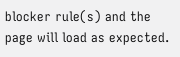blocker rule(s) and the page will load as expected.